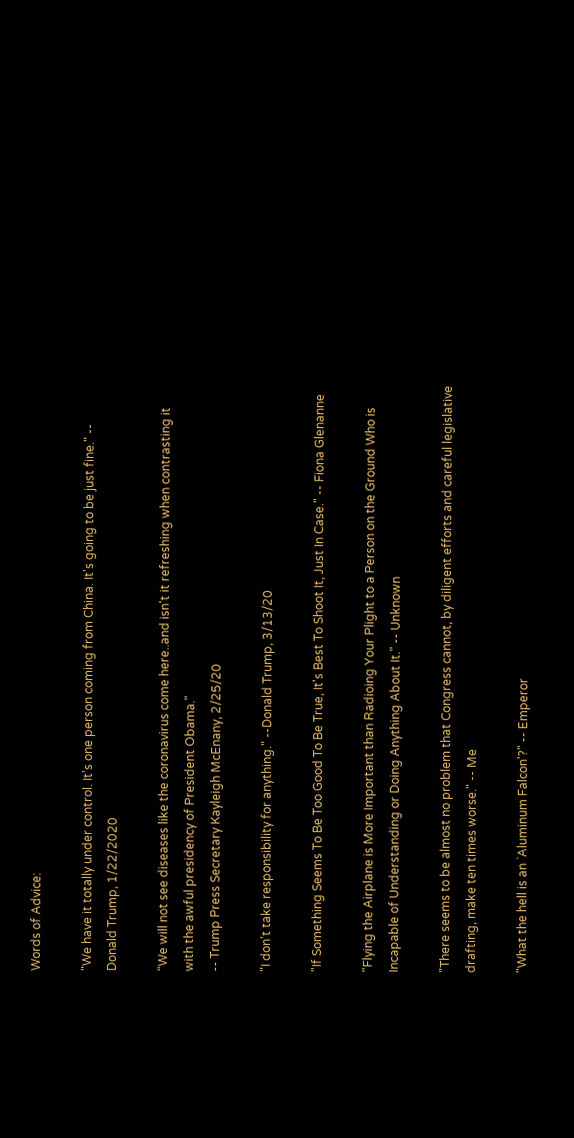Words of Advice:

"We have it totally under control. It's one person coming from China. It's going to be just fine." -- Donald Trump, 1/22/2020

“We will not see diseases like the coronavirus come here..and isn't it refreshing when contrasting it with the awful presidency of President Obama."
-- Trump Press Secretary Kayleigh McEnany, 2/25/20

"I don't take responsibility for anything." --Donald Trump, 3/13/20

"If Something Seems To Be Too Good To Be True, It's Best To Shoot It, Just In Case." -- Fiona Glenanne

"Flying the Airplane is More Important than Radioing Your Plight to a Person on the Ground Who is Incapable of Understanding or Doing Anything About It." -- Unknown

"There seems to be almost no problem that Congress cannot, by diligent efforts and careful legislative drafting, make ten times worse." -- Me

"What the hell is an `Aluminum Falcon'?" -- Emperor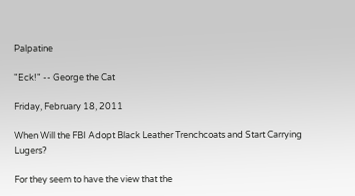Palpatine

"Eck!" -- George the Cat

Friday, February 18, 2011

When Will the FBI Adopt Black Leather Trenchcoats and Start Carrying Lugers?

For they seem to have the view that the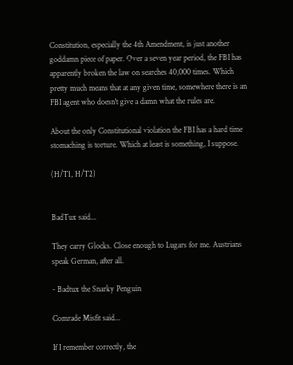Constitution, especially the 4th Amendment, is just another goddamn piece of paper. Over a seven year period, the FBI has apparently broken the law on searches 40,000 times. Which pretty much means that at any given time, somewhere there is an FBI agent who doesn't give a damn what the rules are.

About the only Constitutional violation the FBI has a hard time stomaching is torture. Which at least is something, I suppose.

(H/T1, H/T2)


BadTux said...

They carry Glocks. Close enough to Lugars for me. Austrians speak German, after all.

- Badtux the Snarky Penguin

Comrade Misfit said...

If I remember correctly, the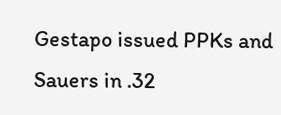Gestapo issued PPKs and Sauers in .32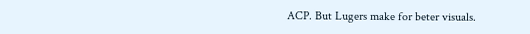ACP. But Lugers make for beter visuals.